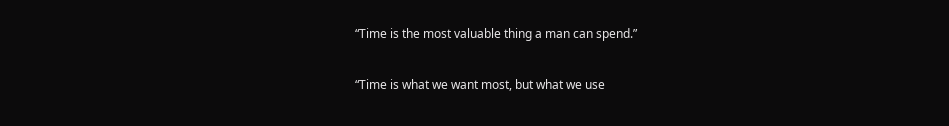“Time is the most valuable thing a man can spend.”

“Time is what we want most, but what we use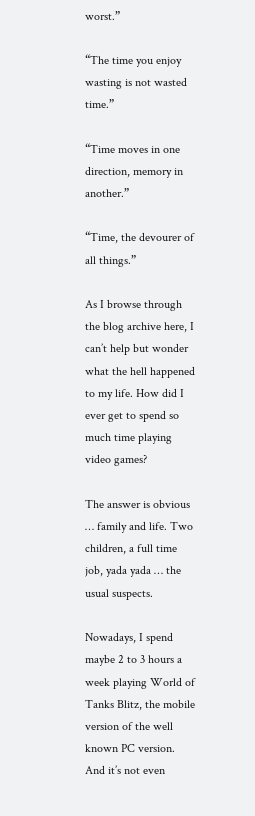worst.”

“The time you enjoy wasting is not wasted time.”

“Time moves in one direction, memory in another.”

“Time, the devourer of all things.”

As I browse through the blog archive here, I can’t help but wonder what the hell happened to my life. How did I ever get to spend so much time playing video games?

The answer is obvious … family and life. Two children, a full time job, yada yada … the usual suspects.

Nowadays, I spend maybe 2 to 3 hours a week playing World of Tanks Blitz, the mobile version of the well known PC version. And it’s not even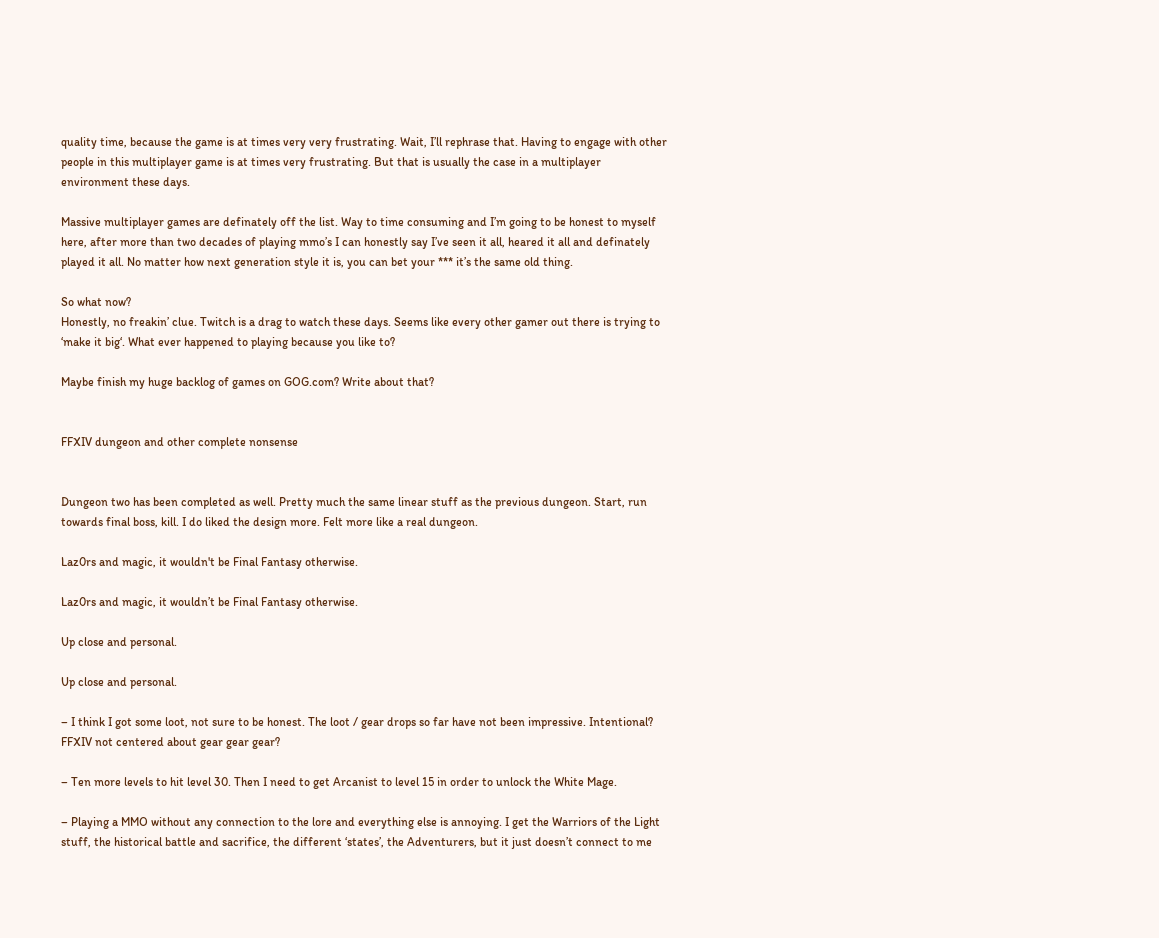quality time, because the game is at times very very frustrating. Wait, I’ll rephrase that. Having to engage with other people in this multiplayer game is at times very frustrating. But that is usually the case in a multiplayer environment these days.

Massive multiplayer games are definately off the list. Way to time consuming and I’m going to be honest to myself here, after more than two decades of playing mmo’s I can honestly say I’ve seen it all, heared it all and definately played it all. No matter how next generation style it is, you can bet your *** it’s the same old thing.

So what now?
Honestly, no freakin’ clue. Twitch is a drag to watch these days. Seems like every other gamer out there is trying to ‘make it big‘. What ever happened to playing because you like to?

Maybe finish my huge backlog of games on GOG.com? Write about that?


FFXIV dungeon and other complete nonsense


Dungeon two has been completed as well. Pretty much the same linear stuff as the previous dungeon. Start, run towards final boss, kill. I do liked the design more. Felt more like a real dungeon.

Laz0rs and magic, it wouldn't be Final Fantasy otherwise.

Laz0rs and magic, it wouldn’t be Final Fantasy otherwise.

Up close and personal.

Up close and personal.

– I think I got some loot, not sure to be honest. The loot / gear drops so far have not been impressive. Intentional? FFXIV not centered about gear gear gear?

– Ten more levels to hit level 30. Then I need to get Arcanist to level 15 in order to unlock the White Mage.

– Playing a MMO without any connection to the lore and everything else is annoying. I get the Warriors of the Light stuff, the historical battle and sacrifice, the different ‘states’, the Adventurers, but it just doesn’t connect to me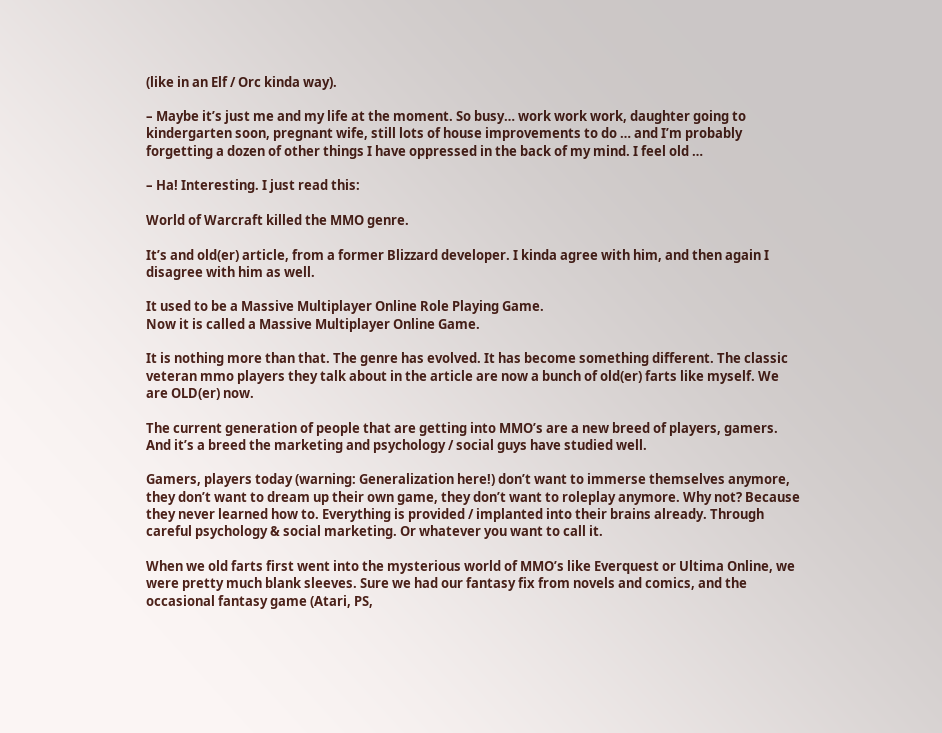(like in an Elf / Orc kinda way).

– Maybe it’s just me and my life at the moment. So busy… work work work, daughter going to kindergarten soon, pregnant wife, still lots of house improvements to do … and I’m probably forgetting a dozen of other things I have oppressed in the back of my mind. I feel old …

– Ha! Interesting. I just read this:

World of Warcraft killed the MMO genre.

It’s and old(er) article, from a former Blizzard developer. I kinda agree with him, and then again I disagree with him as well.

It used to be a Massive Multiplayer Online Role Playing Game.
Now it is called a Massive Multiplayer Online Game.

It is nothing more than that. The genre has evolved. It has become something different. The classic veteran mmo players they talk about in the article are now a bunch of old(er) farts like myself. We are OLD(er) now.

The current generation of people that are getting into MMO’s are a new breed of players, gamers. And it’s a breed the marketing and psychology / social guys have studied well.

Gamers, players today (warning: Generalization here!) don’t want to immerse themselves anymore, they don’t want to dream up their own game, they don’t want to roleplay anymore. Why not? Because they never learned how to. Everything is provided / implanted into their brains already. Through careful psychology & social marketing. Or whatever you want to call it.

When we old farts first went into the mysterious world of MMO’s like Everquest or Ultima Online, we were pretty much blank sleeves. Sure we had our fantasy fix from novels and comics, and the occasional fantasy game (Atari, PS,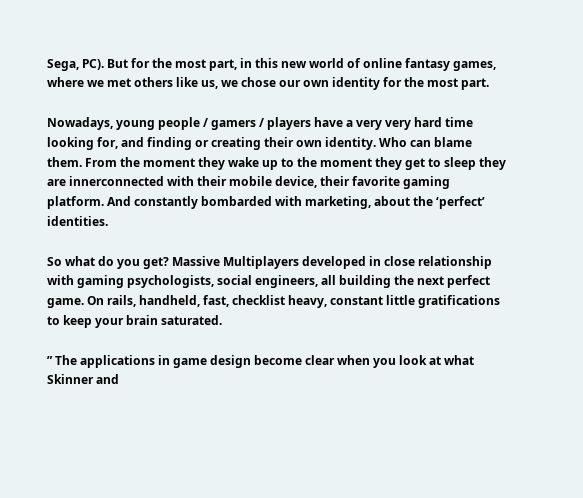Sega, PC). But for the most part, in this new world of online fantasy games, where we met others like us, we chose our own identity for the most part.

Nowadays, young people / gamers / players have a very very hard time looking for, and finding or creating their own identity. Who can blame them. From the moment they wake up to the moment they get to sleep they are innerconnected with their mobile device, their favorite gaming platform. And constantly bombarded with marketing, about the ‘perfect’ identities.

So what do you get? Massive Multiplayers developed in close relationship with gaming psychologists, social engineers, all building the next perfect game. On rails, handheld, fast, checklist heavy, constant little gratifications to keep your brain saturated.

” The applications in game design become clear when you look at what Skinner and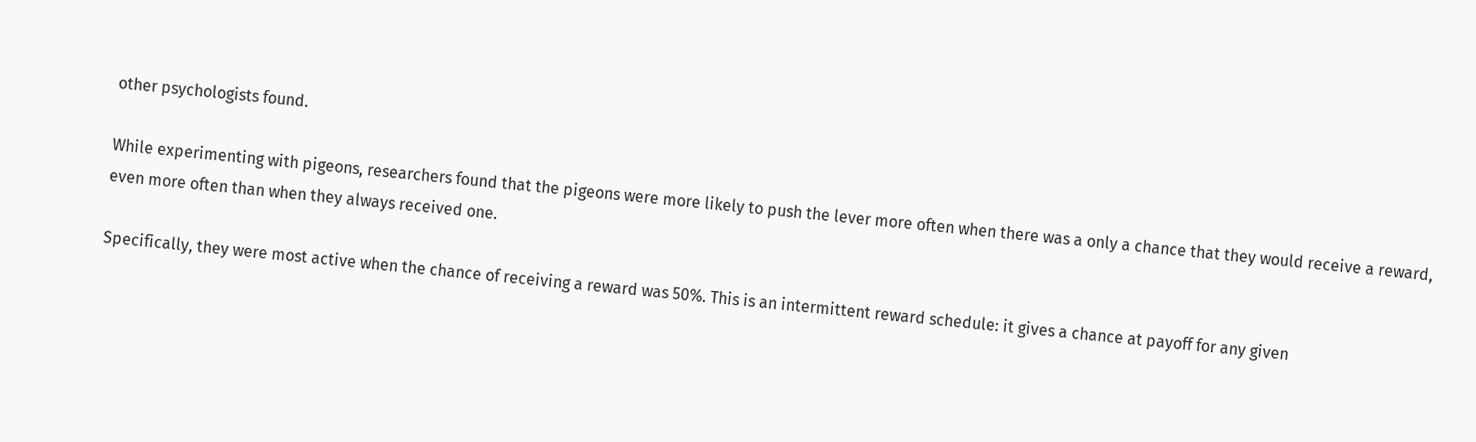other psychologists found.

While experimenting with pigeons, researchers found that the pigeons were more likely to push the lever more often when there was a only a chance that they would receive a reward, even more often than when they always received one.

Specifically, they were most active when the chance of receiving a reward was 50%. This is an intermittent reward schedule: it gives a chance at payoff for any given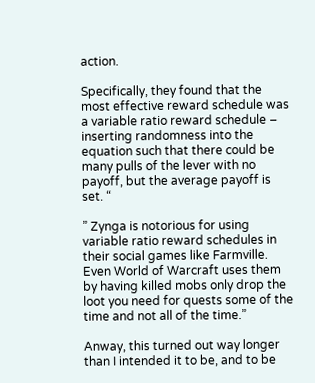action.

Specifically, they found that the most effective reward schedule was a variable ratio reward schedule – inserting randomness into the equation such that there could be many pulls of the lever with no payoff, but the average payoff is set. “

” Zynga is notorious for using variable ratio reward schedules in their social games like Farmville. Even World of Warcraft uses them by having killed mobs only drop the loot you need for quests some of the time and not all of the time.”

Anway, this turned out way longer than I intended it to be, and to be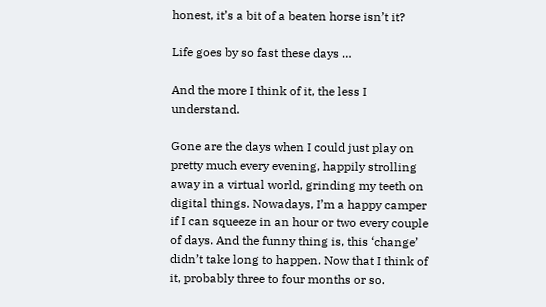honest, it’s a bit of a beaten horse isn’t it?

Life goes by so fast these days …

And the more I think of it, the less I understand.

Gone are the days when I could just play on pretty much every evening, happily strolling away in a virtual world, grinding my teeth on digital things. Nowadays, I’m a happy camper if I can squeeze in an hour or two every couple of days. And the funny thing is, this ‘change’ didn’t take long to happen. Now that I think of it, probably three to four months or so.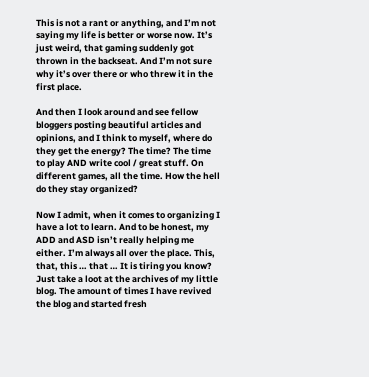This is not a rant or anything, and I’m not saying my life is better or worse now. It’s just weird, that gaming suddenly got thrown in the backseat. And I’m not sure why it’s over there or who threw it in the first place.

And then I look around and see fellow bloggers posting beautiful articles and opinions, and I think to myself, where do they get the energy? The time? The time to play AND write cool / great stuff. On different games, all the time. How the hell do they stay organized?

Now I admit, when it comes to organizing I have a lot to learn. And to be honest, my ADD and ASD isn’t really helping me either. I’m always all over the place. This, that, this … that … It is tiring you know? Just take a loot at the archives of my little blog. The amount of times I have revived the blog and started fresh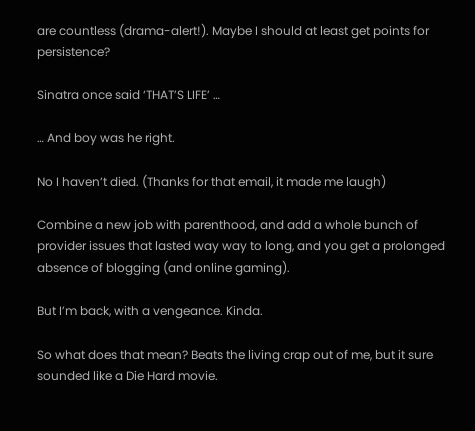are countless (drama-alert!). Maybe I should at least get points for persistence?

Sinatra once said ‘THAT’S LIFE’ …

… And boy was he right.

No I haven’t died. (Thanks for that email, it made me laugh)

Combine a new job with parenthood, and add a whole bunch of provider issues that lasted way way to long, and you get a prolonged absence of blogging (and online gaming).

But I’m back, with a vengeance. Kinda.

So what does that mean? Beats the living crap out of me, but it sure sounded like a Die Hard movie.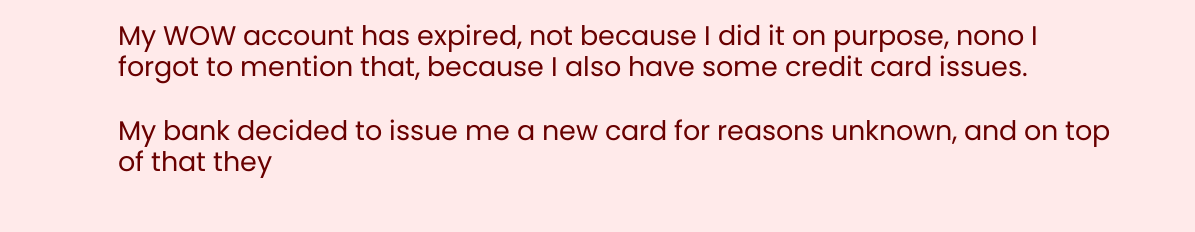My WOW account has expired, not because I did it on purpose, nono I forgot to mention that, because I also have some credit card issues.

My bank decided to issue me a new card for reasons unknown, and on top of that they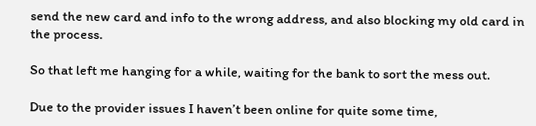send the new card and info to the wrong address, and also blocking my old card in the process.

So that left me hanging for a while, waiting for the bank to sort the mess out.

Due to the provider issues I haven’t been online for quite some time,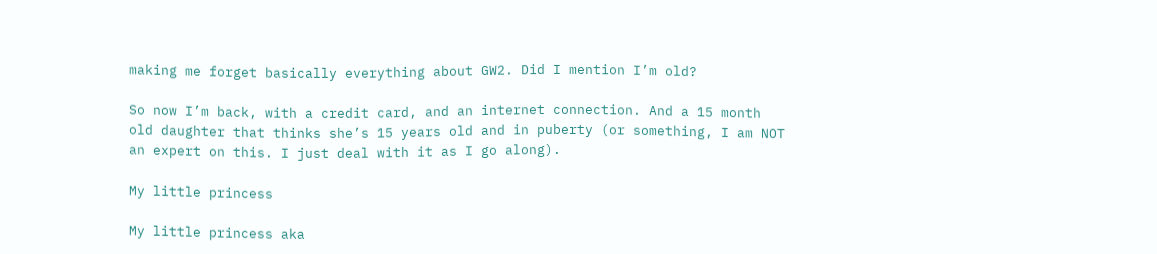making me forget basically everything about GW2. Did I mention I’m old?

So now I’m back, with a credit card, and an internet connection. And a 15 month old daughter that thinks she’s 15 years old and in puberty (or something, I am NOT an expert on this. I just deal with it as I go along).

My little princess

My little princess aka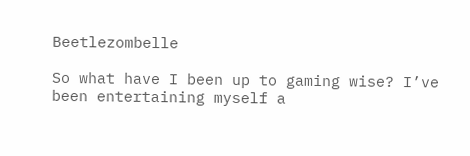Beetlezombelle

So what have I been up to gaming wise? I’ve been entertaining myself a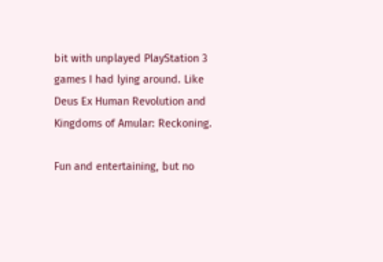bit with unplayed PlayStation 3 games I had lying around. Like Deus Ex Human Revolution and Kingdoms of Amular: Reckoning.

Fun and entertaining, but no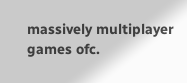massively multiplayer games ofc.